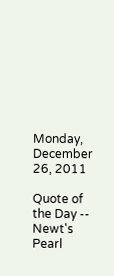Monday, December 26, 2011

Quote of the Day -- Newt's Pearl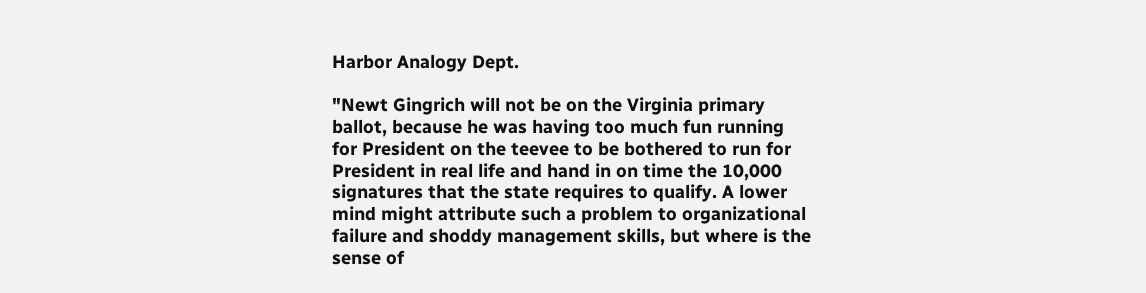Harbor Analogy Dept.

"Newt Gingrich will not be on the Virginia primary ballot, because he was having too much fun running for President on the teevee to be bothered to run for President in real life and hand in on time the 10,000 signatures that the state requires to qualify. A lower mind might attribute such a problem to organizational failure and shoddy management skills, but where is the sense of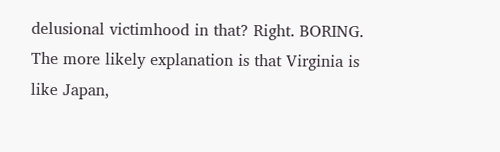delusional victimhood in that? Right. BORING. The more likely explanation is that Virginia is like Japan,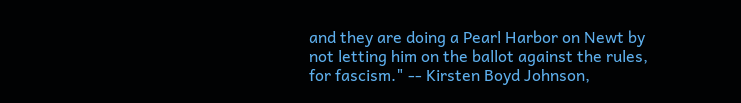and they are doing a Pearl Harbor on Newt by not letting him on the ballot against the rules, for fascism." -- Kirsten Boyd Johnson,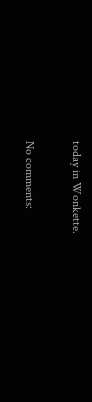today in Wonkette.

No comments: